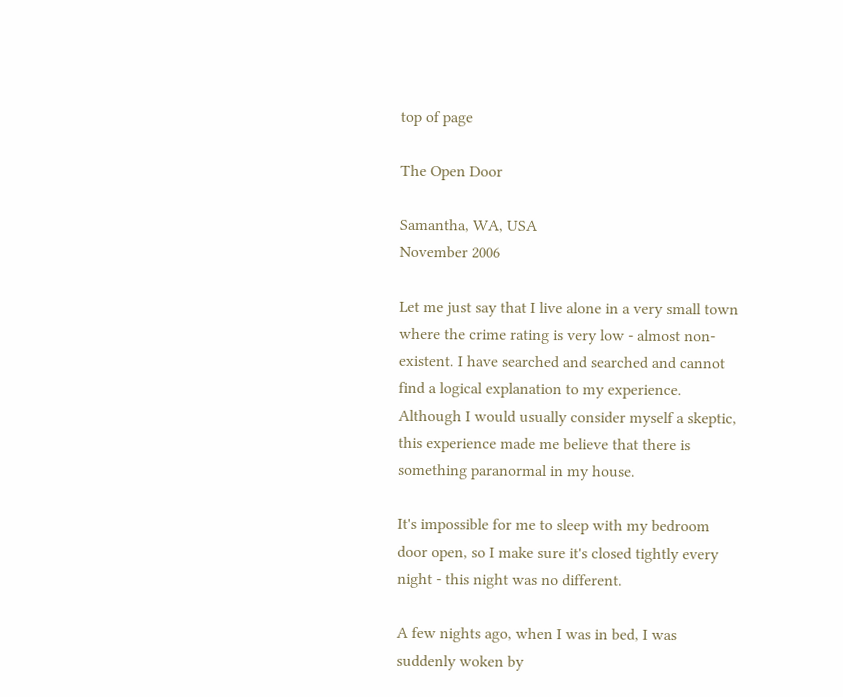top of page

The Open Door

Samantha, WA, USA
November 2006

Let me just say that I live alone in a very small town where the crime rating is very low - almost non-existent. I have searched and searched and cannot find a logical explanation to my experience. Although I would usually consider myself a skeptic, this experience made me believe that there is something paranormal in my house.

It's impossible for me to sleep with my bedroom door open, so I make sure it's closed tightly every night - this night was no different.

A few nights ago, when I was in bed, I was suddenly woken by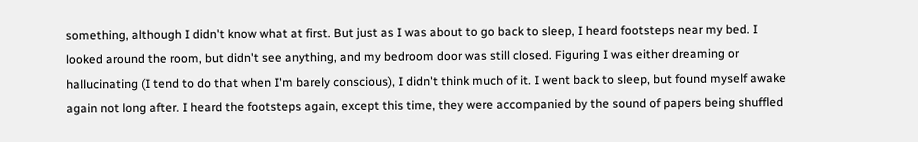something, although I didn't know what at first. But just as I was about to go back to sleep, I heard footsteps near my bed. I looked around the room, but didn't see anything, and my bedroom door was still closed. Figuring I was either dreaming or hallucinating (I tend to do that when I'm barely conscious), I didn't think much of it. I went back to sleep, but found myself awake again not long after. I heard the footsteps again, except this time, they were accompanied by the sound of papers being shuffled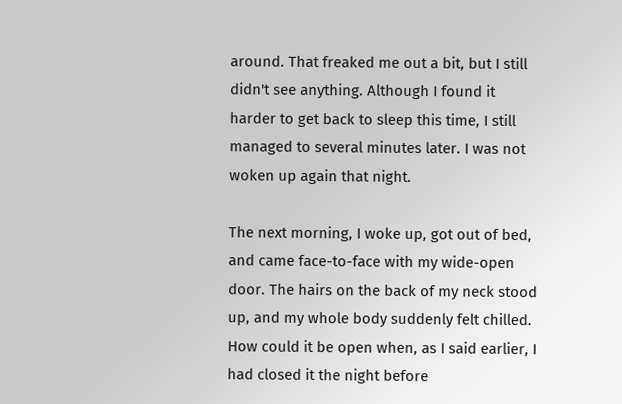around. That freaked me out a bit, but I still didn't see anything. Although I found it harder to get back to sleep this time, I still managed to several minutes later. I was not woken up again that night.

The next morning, I woke up, got out of bed, and came face-to-face with my wide-open door. The hairs on the back of my neck stood up, and my whole body suddenly felt chilled. How could it be open when, as I said earlier, I had closed it the night before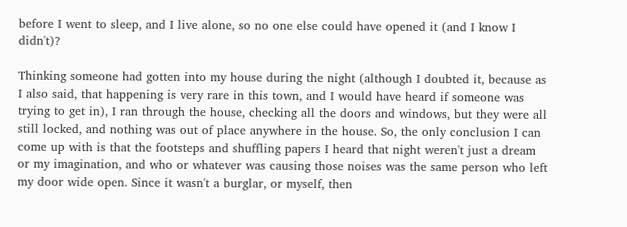before I went to sleep, and I live alone, so no one else could have opened it (and I know I didn't)?

Thinking someone had gotten into my house during the night (although I doubted it, because as I also said, that happening is very rare in this town, and I would have heard if someone was trying to get in), I ran through the house, checking all the doors and windows, but they were all still locked, and nothing was out of place anywhere in the house. So, the only conclusion I can come up with is that the footsteps and shuffling papers I heard that night weren't just a dream or my imagination, and who or whatever was causing those noises was the same person who left my door wide open. Since it wasn't a burglar, or myself, then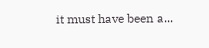it must have been a...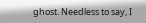ghost. Needless to say, I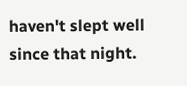haven't slept well since that night.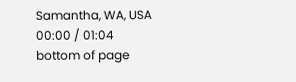Samantha, WA, USA
00:00 / 01:04
bottom of page